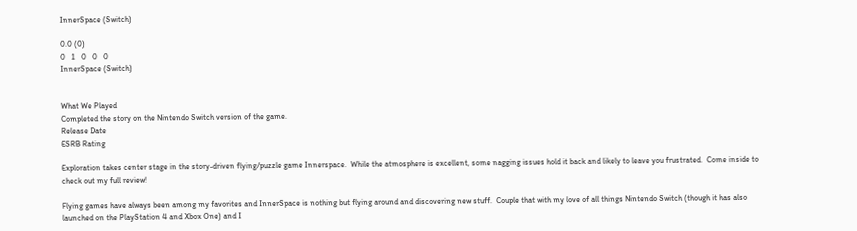InnerSpace (Switch)

0.0 (0)
0   1   0   0   0
InnerSpace (Switch)


What We Played
Completed the story on the Nintendo Switch version of the game.
Release Date
ESRB Rating

Exploration takes center stage in the story-driven flying/puzzle game Innerspace.  While the atmosphere is excellent, some nagging issues hold it back and likely to leave you frustrated.  Come inside to check out my full review!

Flying games have always been among my favorites and InnerSpace is nothing but flying around and discovering new stuff.  Couple that with my love of all things Nintendo Switch (though it has also launched on the PlayStation 4 and Xbox One) and I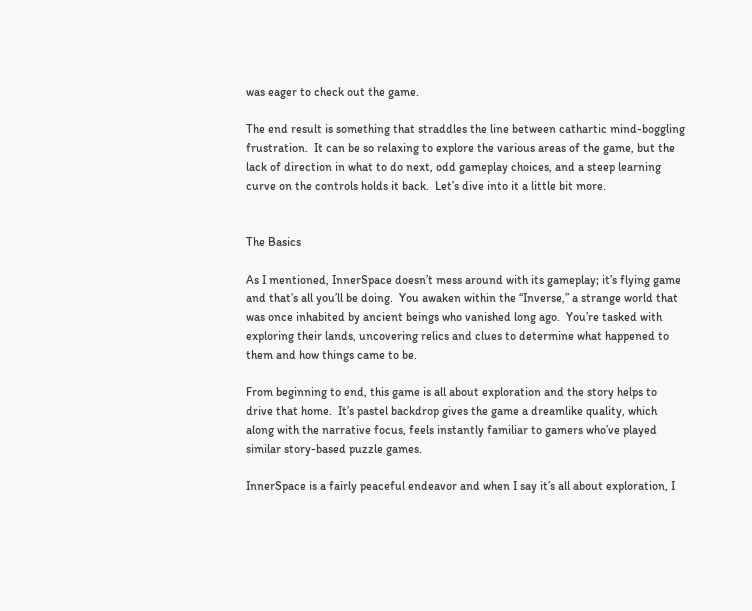was eager to check out the game.

The end result is something that straddles the line between cathartic mind-boggling frustration.  It can be so relaxing to explore the various areas of the game, but the lack of direction in what to do next, odd gameplay choices, and a steep learning curve on the controls holds it back.  Let’s dive into it a little bit more.


The Basics

As I mentioned, InnerSpace doesn’t mess around with its gameplay; it’s flying game and that’s all you’ll be doing.  You awaken within the “Inverse,” a strange world that was once inhabited by ancient beings who vanished long ago.  You’re tasked with exploring their lands, uncovering relics and clues to determine what happened to them and how things came to be.

From beginning to end, this game is all about exploration and the story helps to drive that home.  It’s pastel backdrop gives the game a dreamlike quality, which along with the narrative focus, feels instantly familiar to gamers who’ve played similar story-based puzzle games.

InnerSpace is a fairly peaceful endeavor and when I say it’s all about exploration, I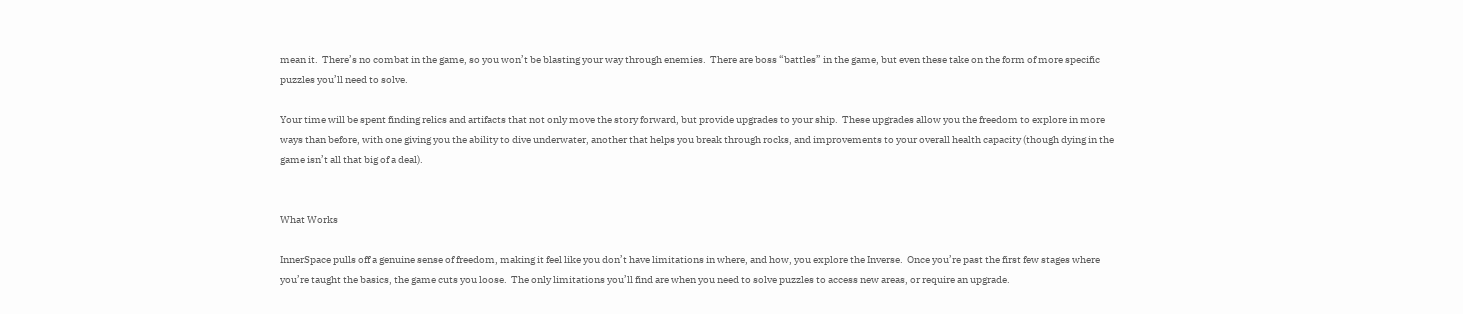mean it.  There’s no combat in the game, so you won’t be blasting your way through enemies.  There are boss “battles” in the game, but even these take on the form of more specific puzzles you’ll need to solve.

Your time will be spent finding relics and artifacts that not only move the story forward, but provide upgrades to your ship.  These upgrades allow you the freedom to explore in more ways than before, with one giving you the ability to dive underwater, another that helps you break through rocks, and improvements to your overall health capacity (though dying in the game isn’t all that big of a deal).


What Works

InnerSpace pulls off a genuine sense of freedom, making it feel like you don’t have limitations in where, and how, you explore the Inverse.  Once you’re past the first few stages where you’re taught the basics, the game cuts you loose.  The only limitations you’ll find are when you need to solve puzzles to access new areas, or require an upgrade.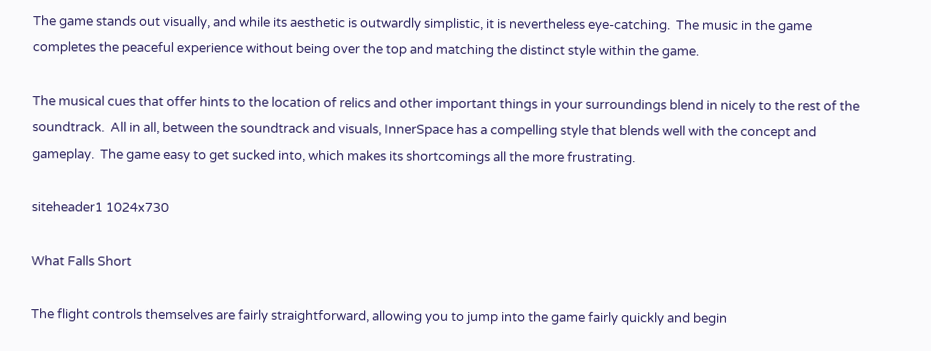The game stands out visually, and while its aesthetic is outwardly simplistic, it is nevertheless eye-catching.  The music in the game completes the peaceful experience without being over the top and matching the distinct style within the game.

The musical cues that offer hints to the location of relics and other important things in your surroundings blend in nicely to the rest of the soundtrack.  All in all, between the soundtrack and visuals, InnerSpace has a compelling style that blends well with the concept and gameplay.  The game easy to get sucked into, which makes its shortcomings all the more frustrating.

siteheader1 1024x730

What Falls Short

The flight controls themselves are fairly straightforward, allowing you to jump into the game fairly quickly and begin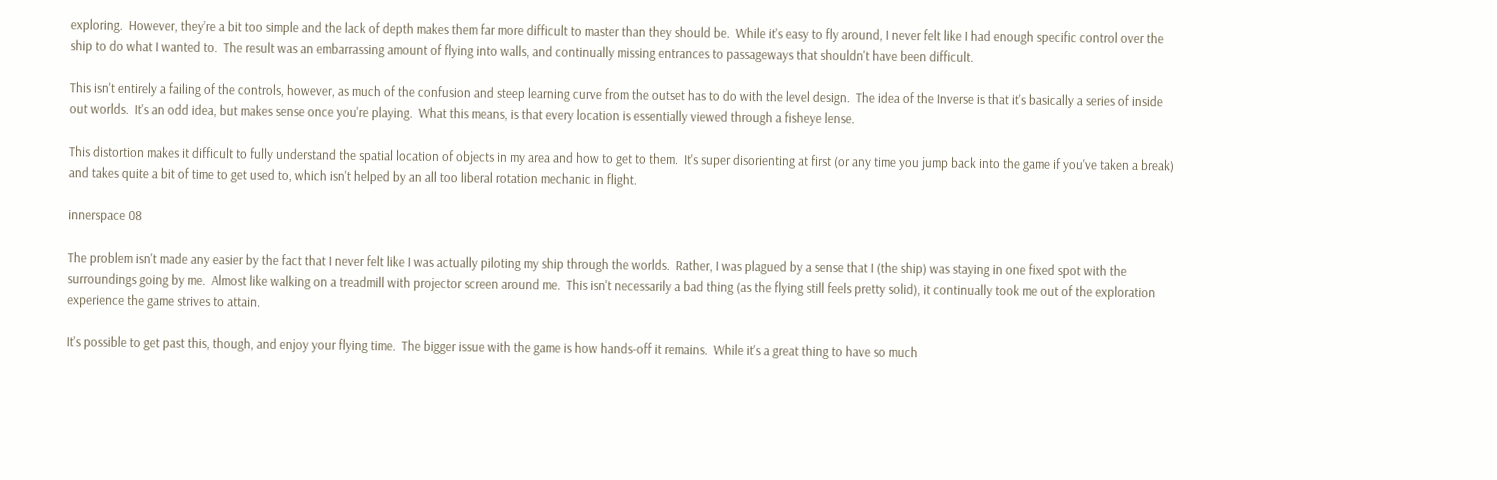exploring.  However, they’re a bit too simple and the lack of depth makes them far more difficult to master than they should be.  While it's easy to fly around, I never felt like I had enough specific control over the ship to do what I wanted to.  The result was an embarrassing amount of flying into walls, and continually missing entrances to passageways that shouldn't have been difficult.

This isn't entirely a failing of the controls, however, as much of the confusion and steep learning curve from the outset has to do with the level design.  The idea of the Inverse is that it's basically a series of inside out worlds.  It's an odd idea, but makes sense once you're playing.  What this means, is that every location is essentially viewed through a fisheye lense.

This distortion makes it difficult to fully understand the spatial location of objects in my area and how to get to them.  It's super disorienting at first (or any time you jump back into the game if you've taken a break) and takes quite a bit of time to get used to, which isn't helped by an all too liberal rotation mechanic in flight.

innerspace 08

The problem isn't made any easier by the fact that I never felt like I was actually piloting my ship through the worlds.  Rather, I was plagued by a sense that I (the ship) was staying in one fixed spot with the surroundings going by me.  Almost like walking on a treadmill with projector screen around me.  This isn't necessarily a bad thing (as the flying still feels pretty solid), it continually took me out of the exploration experience the game strives to attain.

It's possible to get past this, though, and enjoy your flying time.  The bigger issue with the game is how hands-off it remains.  While it's a great thing to have so much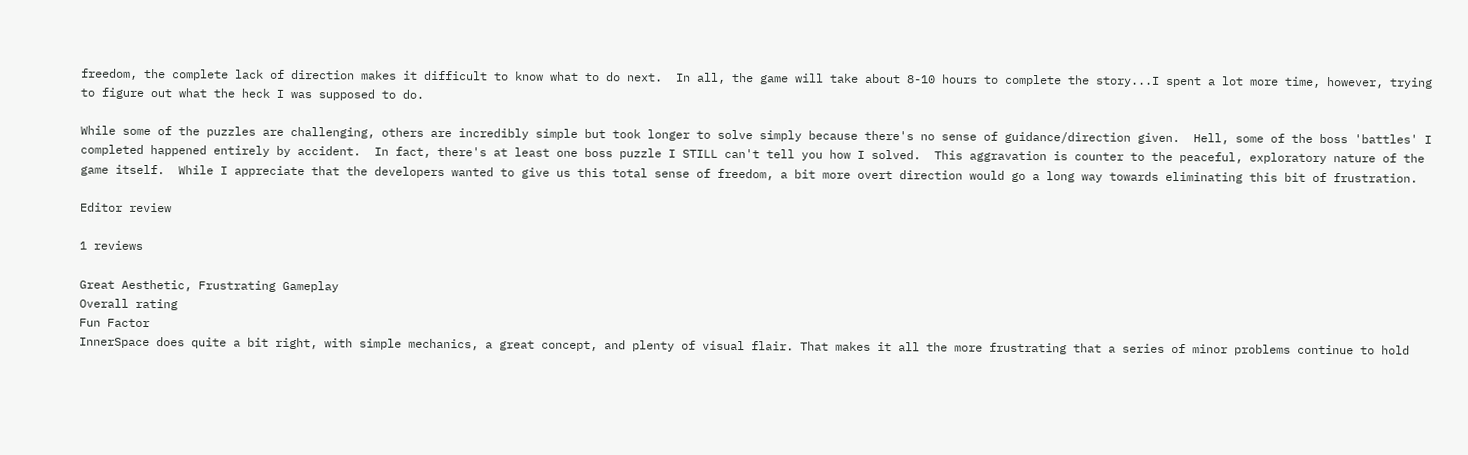freedom, the complete lack of direction makes it difficult to know what to do next.  In all, the game will take about 8-10 hours to complete the story...I spent a lot more time, however, trying to figure out what the heck I was supposed to do.

While some of the puzzles are challenging, others are incredibly simple but took longer to solve simply because there's no sense of guidance/direction given.  Hell, some of the boss 'battles' I completed happened entirely by accident.  In fact, there's at least one boss puzzle I STILL can't tell you how I solved.  This aggravation is counter to the peaceful, exploratory nature of the game itself.  While I appreciate that the developers wanted to give us this total sense of freedom, a bit more overt direction would go a long way towards eliminating this bit of frustration.

Editor review

1 reviews

Great Aesthetic, Frustrating Gameplay
Overall rating
Fun Factor
InnerSpace does quite a bit right, with simple mechanics, a great concept, and plenty of visual flair. That makes it all the more frustrating that a series of minor problems continue to hold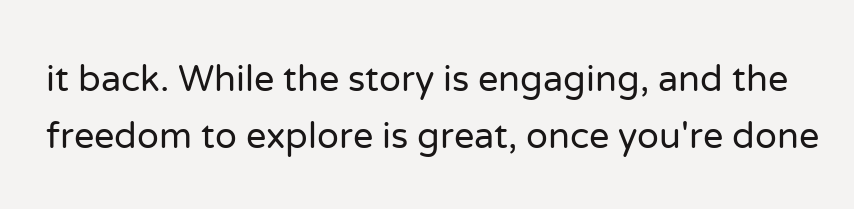it back. While the story is engaging, and the freedom to explore is great, once you're done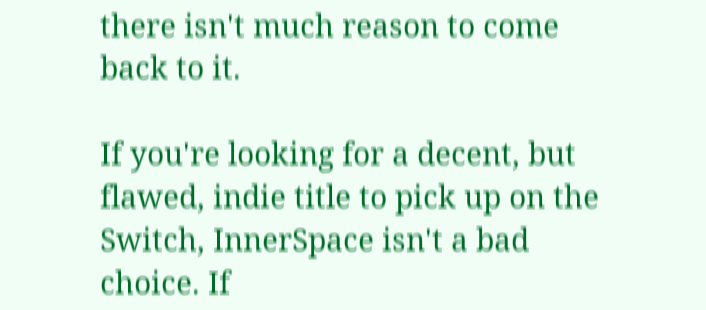there isn't much reason to come back to it.

If you're looking for a decent, but flawed, indie title to pick up on the Switch, InnerSpace isn't a bad choice. If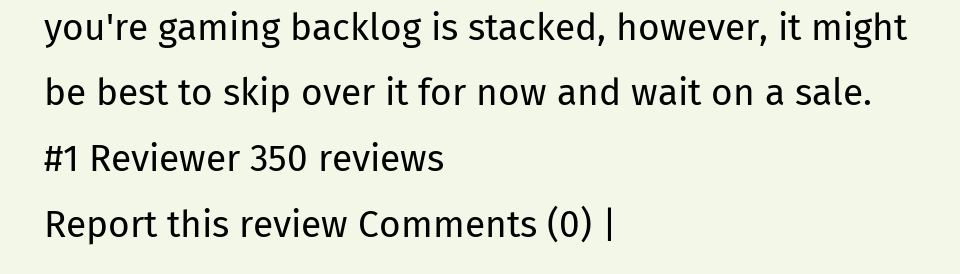you're gaming backlog is stacked, however, it might be best to skip over it for now and wait on a sale.
#1 Reviewer 350 reviews
Report this review Comments (0) |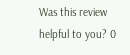Was this review helpful to you? 0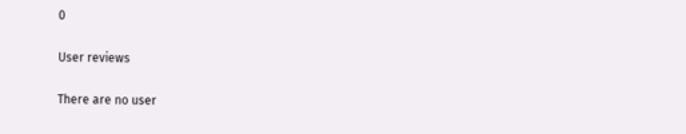0

User reviews

There are no user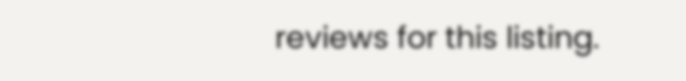reviews for this listing.